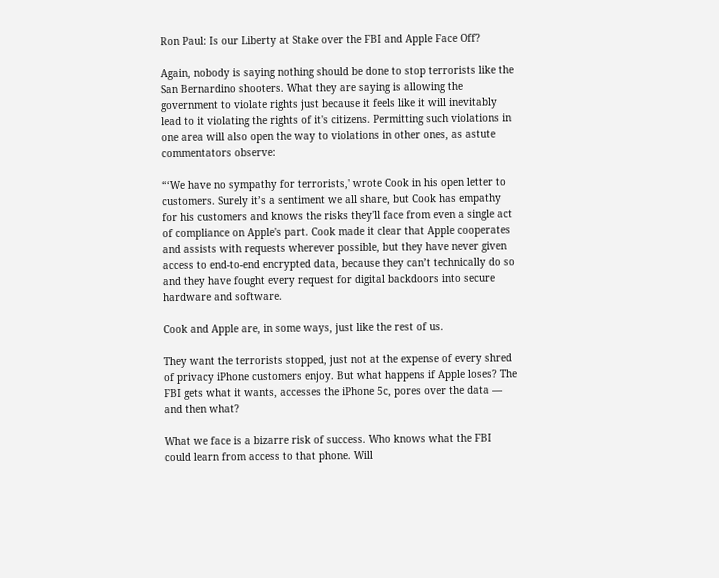Ron Paul: Is our Liberty at Stake over the FBI and Apple Face Off?

Again, nobody is saying nothing should be done to stop terrorists like the San Bernardino shooters. What they are saying is allowing the government to violate rights just because it feels like it will inevitably lead to it violating the rights of it's citizens. Permitting such violations in one area will also open the way to violations in other ones, as astute commentators observe:

“‘We have no sympathy for terrorists,' wrote Cook in his open letter to customers. Surely it’s a sentiment we all share, but Cook has empathy for his customers and knows the risks they'll face from even a single act of compliance on Apple's part. Cook made it clear that Apple cooperates and assists with requests wherever possible, but they have never given access to end-to-end encrypted data, because they can’t technically do so and they have fought every request for digital backdoors into secure hardware and software.

Cook and Apple are, in some ways, just like the rest of us.

They want the terrorists stopped, just not at the expense of every shred of privacy iPhone customers enjoy. But what happens if Apple loses? The FBI gets what it wants, accesses the iPhone 5c, pores over the data — and then what?

What we face is a bizarre risk of success. Who knows what the FBI could learn from access to that phone. Will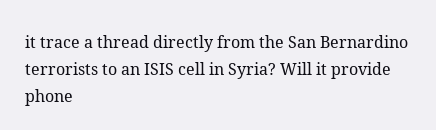it trace a thread directly from the San Bernardino terrorists to an ISIS cell in Syria? Will it provide phone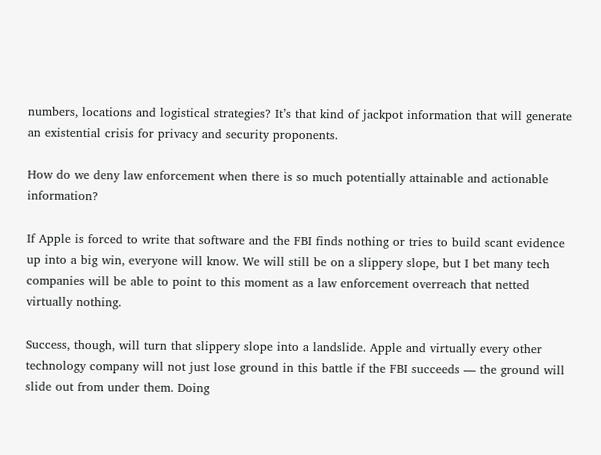numbers, locations and logistical strategies? It’s that kind of jackpot information that will generate an existential crisis for privacy and security proponents.

How do we deny law enforcement when there is so much potentially attainable and actionable information?

If Apple is forced to write that software and the FBI finds nothing or tries to build scant evidence up into a big win, everyone will know. We will still be on a slippery slope, but I bet many tech companies will be able to point to this moment as a law enforcement overreach that netted virtually nothing.

Success, though, will turn that slippery slope into a landslide. Apple and virtually every other technology company will not just lose ground in this battle if the FBI succeeds — the ground will slide out from under them. Doing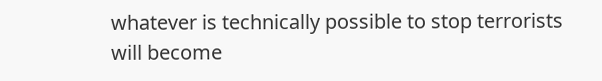whatever is technically possible to stop terrorists will become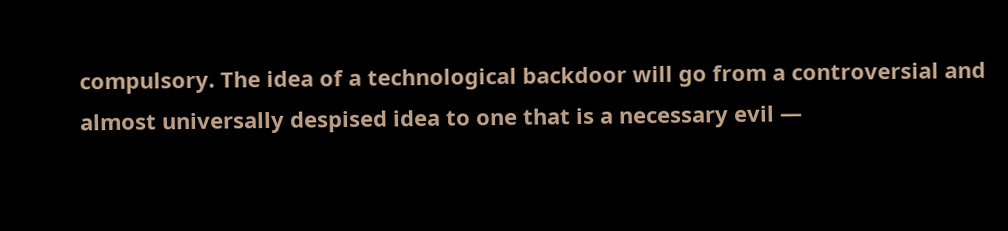compulsory. The idea of a technological backdoor will go from a controversial and almost universally despised idea to one that is a necessary evil —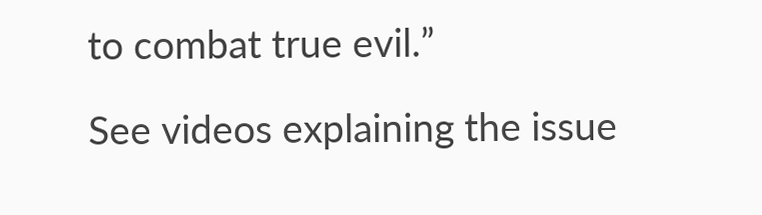to combat true evil.”

See videos explaining the issue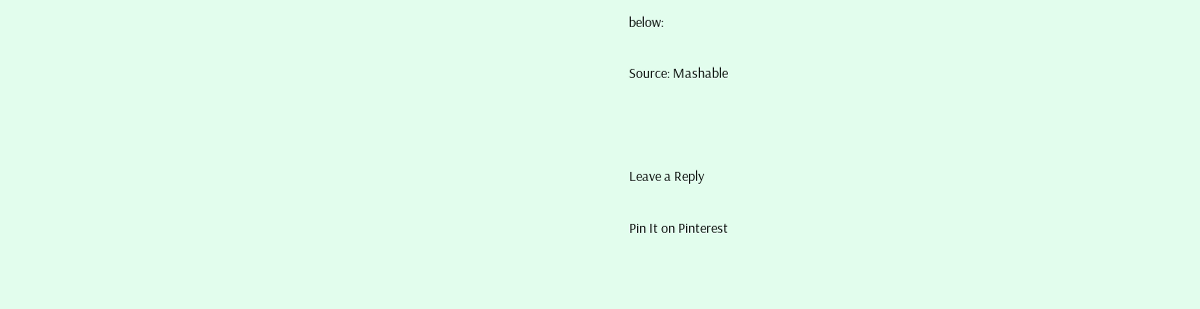below:

Source: Mashable



Leave a Reply

Pin It on Pinterest